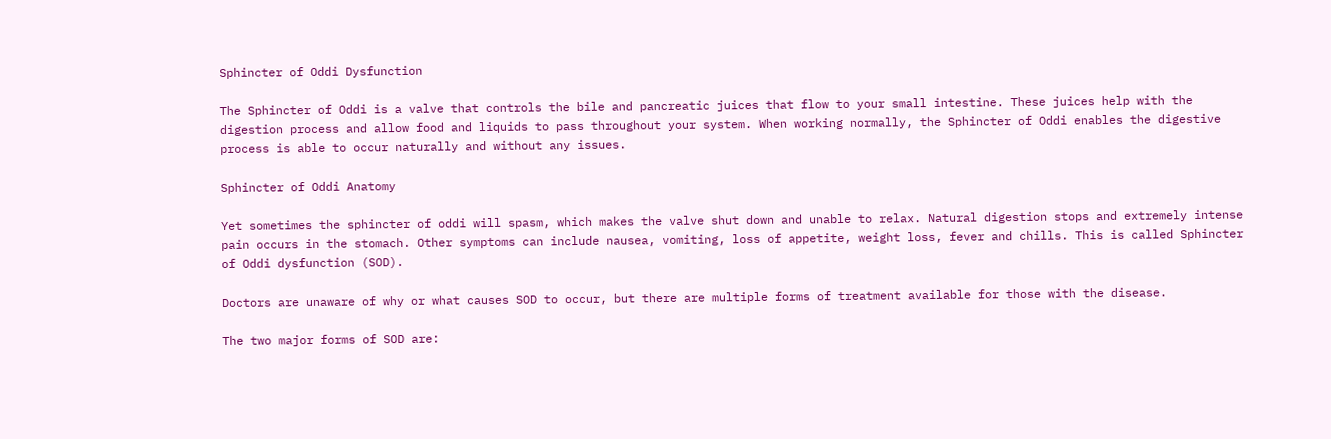Sphincter of Oddi Dysfunction

The Sphincter of Oddi is a valve that controls the bile and pancreatic juices that flow to your small intestine. These juices help with the digestion process and allow food and liquids to pass throughout your system. When working normally, the Sphincter of Oddi enables the digestive process is able to occur naturally and without any issues.

Sphincter of Oddi Anatomy

Yet sometimes the sphincter of oddi will spasm, which makes the valve shut down and unable to relax. Natural digestion stops and extremely intense pain occurs in the stomach. Other symptoms can include nausea, vomiting, loss of appetite, weight loss, fever and chills. This is called Sphincter of Oddi dysfunction (SOD).

Doctors are unaware of why or what causes SOD to occur, but there are multiple forms of treatment available for those with the disease.

The two major forms of SOD are: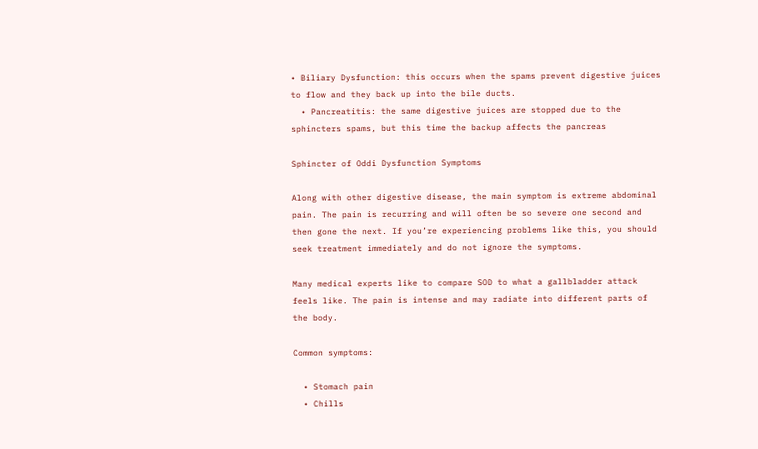• Biliary Dysfunction: this occurs when the spams prevent digestive juices to flow and they back up into the bile ducts.
  • Pancreatitis: the same digestive juices are stopped due to the sphincters spams, but this time the backup affects the pancreas

Sphincter of Oddi Dysfunction Symptoms

Along with other digestive disease, the main symptom is extreme abdominal pain. The pain is recurring and will often be so severe one second and then gone the next. If you’re experiencing problems like this, you should seek treatment immediately and do not ignore the symptoms.

Many medical experts like to compare SOD to what a gallbladder attack feels like. The pain is intense and may radiate into different parts of the body.

Common symptoms:

  • Stomach pain
  • Chills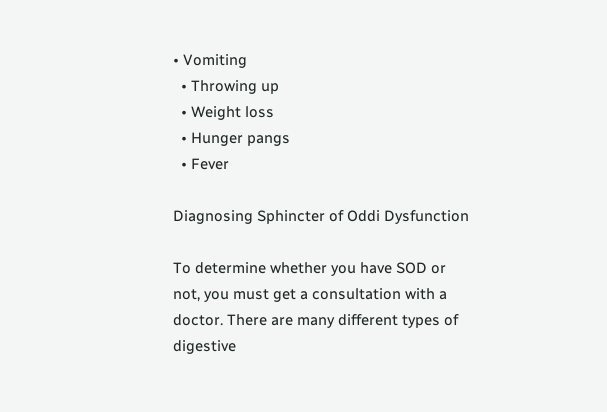• Vomiting
  • Throwing up
  • Weight loss
  • Hunger pangs
  • Fever

Diagnosing Sphincter of Oddi Dysfunction

To determine whether you have SOD or not, you must get a consultation with a doctor. There are many different types of digestive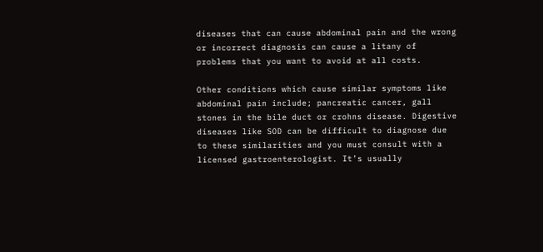diseases that can cause abdominal pain and the wrong or incorrect diagnosis can cause a litany of problems that you want to avoid at all costs.

Other conditions which cause similar symptoms like abdominal pain include; pancreatic cancer, gall stones in the bile duct or crohns disease. Digestive diseases like SOD can be difficult to diagnose due to these similarities and you must consult with a licensed gastroenterologist. It’s usually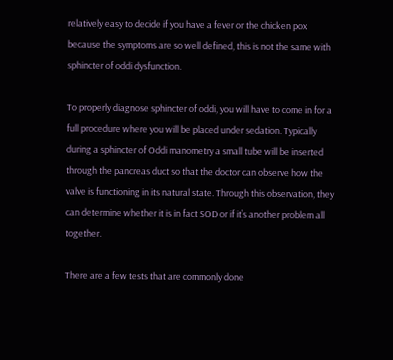relatively easy to decide if you have a fever or the chicken pox because the symptoms are so well defined, this is not the same with sphincter of oddi dysfunction.

To properly diagnose sphincter of oddi, you will have to come in for a full procedure where you will be placed under sedation. Typically during a sphincter of Oddi manometry a small tube will be inserted through the pancreas duct so that the doctor can observe how the valve is functioning in its natural state. Through this observation, they can determine whether it is in fact SOD or if it’s another problem all together.

There are a few tests that are commonly done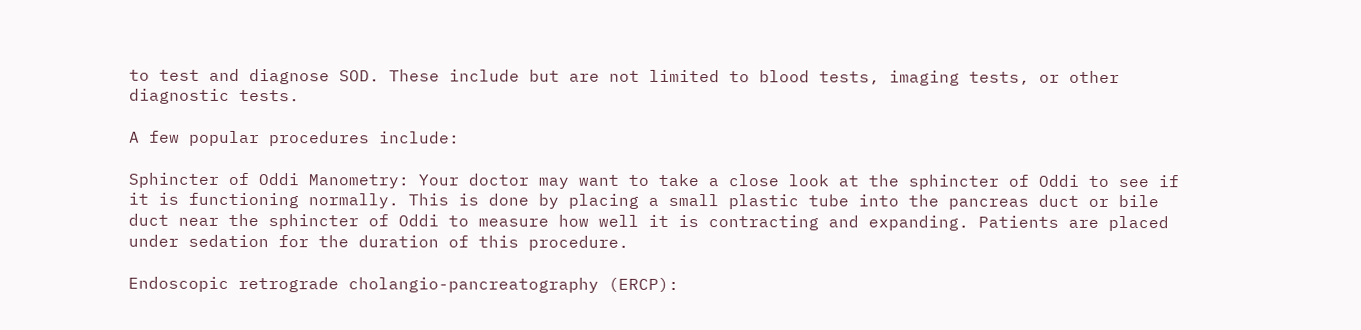to test and diagnose SOD. These include but are not limited to blood tests, imaging tests, or other diagnostic tests.

A few popular procedures include:

Sphincter of Oddi Manometry: Your doctor may want to take a close look at the sphincter of Oddi to see if it is functioning normally. This is done by placing a small plastic tube into the pancreas duct or bile duct near the sphincter of Oddi to measure how well it is contracting and expanding. Patients are placed under sedation for the duration of this procedure.

Endoscopic retrograde cholangio-pancreatography (ERCP):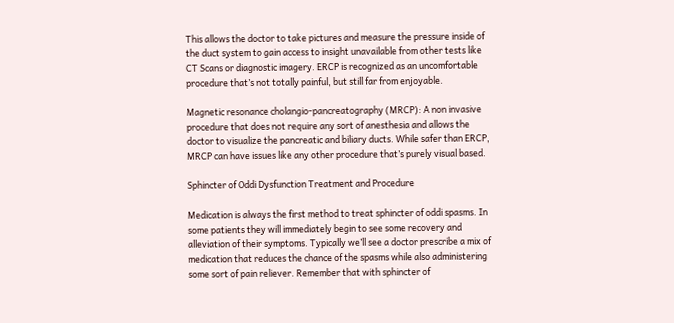This allows the doctor to take pictures and measure the pressure inside of the duct system to gain access to insight unavailable from other tests like CT Scans or diagnostic imagery. ERCP is recognized as an uncomfortable procedure that’s not totally painful, but still far from enjoyable.

Magnetic resonance cholangio-pancreatography (MRCP): A non invasive procedure that does not require any sort of anesthesia and allows the doctor to visualize the pancreatic and biliary ducts. While safer than ERCP, MRCP can have issues like any other procedure that’s purely visual based.

Sphincter of Oddi Dysfunction Treatment and Procedure

Medication is always the first method to treat sphincter of oddi spasms. In some patients they will immediately begin to see some recovery and alleviation of their symptoms. Typically we’ll see a doctor prescribe a mix of medication that reduces the chance of the spasms while also administering some sort of pain reliever. Remember that with sphincter of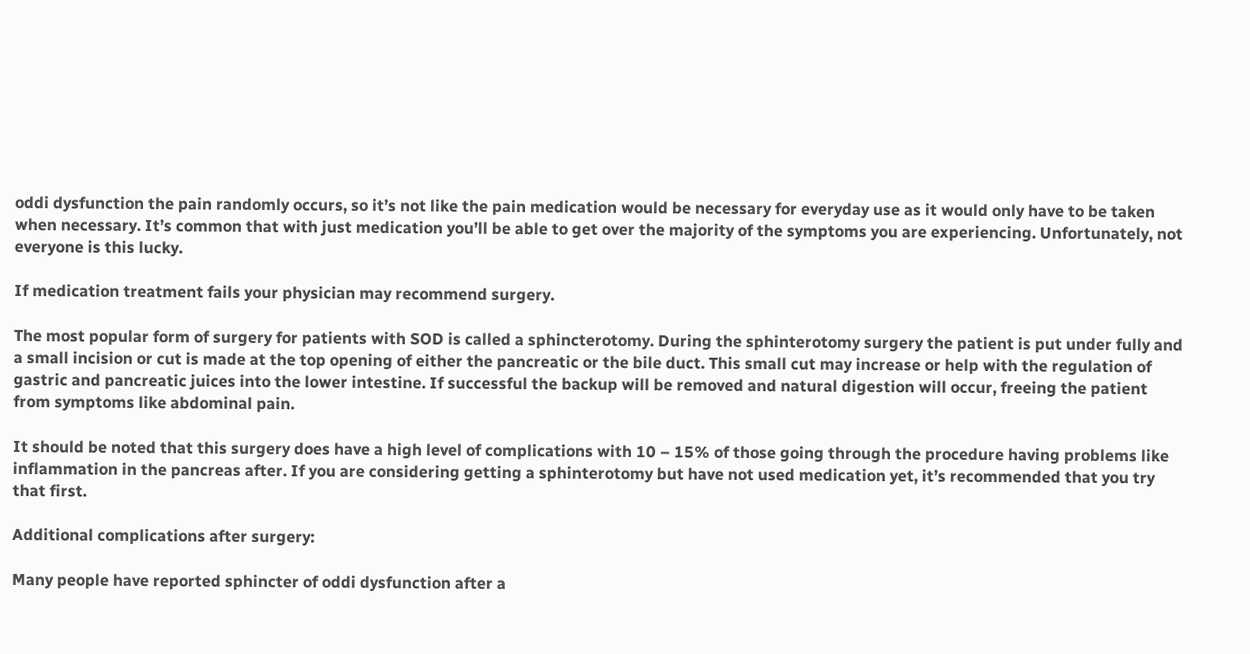oddi dysfunction the pain randomly occurs, so it’s not like the pain medication would be necessary for everyday use as it would only have to be taken when necessary. It’s common that with just medication you’ll be able to get over the majority of the symptoms you are experiencing. Unfortunately, not everyone is this lucky.

If medication treatment fails your physician may recommend surgery.

The most popular form of surgery for patients with SOD is called a sphincterotomy. During the sphinterotomy surgery the patient is put under fully and a small incision or cut is made at the top opening of either the pancreatic or the bile duct. This small cut may increase or help with the regulation of gastric and pancreatic juices into the lower intestine. If successful the backup will be removed and natural digestion will occur, freeing the patient from symptoms like abdominal pain.

It should be noted that this surgery does have a high level of complications with 10 – 15% of those going through the procedure having problems like inflammation in the pancreas after. If you are considering getting a sphinterotomy but have not used medication yet, it’s recommended that you try that first.

Additional complications after surgery:

Many people have reported sphincter of oddi dysfunction after a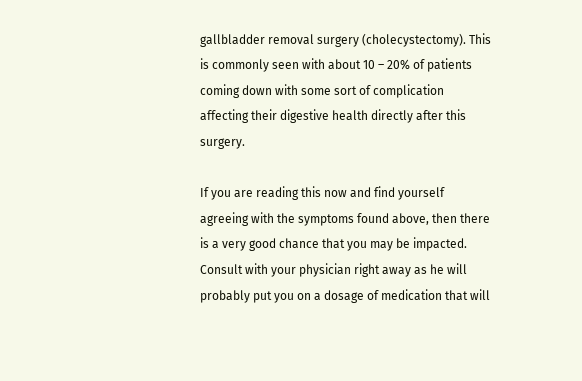gallbladder removal surgery (cholecystectomy). This is commonly seen with about 10 – 20% of patients coming down with some sort of complication affecting their digestive health directly after this surgery.

If you are reading this now and find yourself agreeing with the symptoms found above, then there is a very good chance that you may be impacted. Consult with your physician right away as he will probably put you on a dosage of medication that will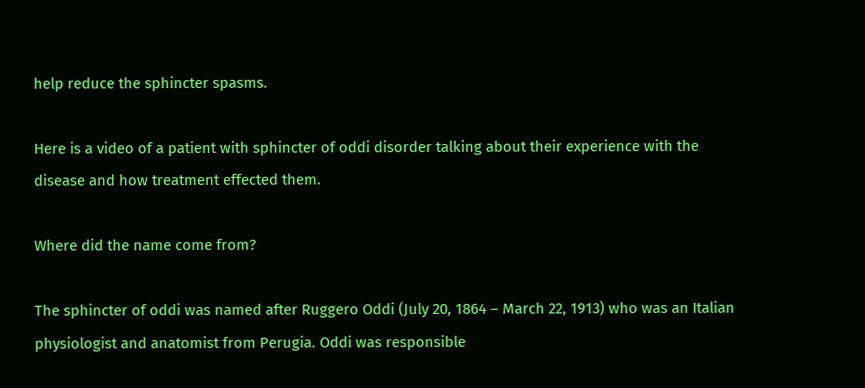help reduce the sphincter spasms.

Here is a video of a patient with sphincter of oddi disorder talking about their experience with the disease and how treatment effected them.

Where did the name come from?

The sphincter of oddi was named after Ruggero Oddi (July 20, 1864 – March 22, 1913) who was an Italian physiologist and anatomist from Perugia. Oddi was responsible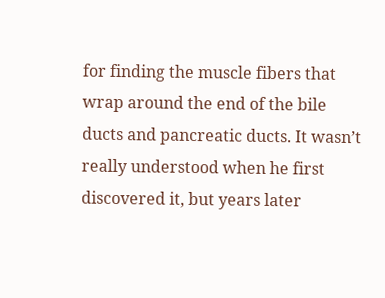for finding the muscle fibers that wrap around the end of the bile ducts and pancreatic ducts. It wasn’t really understood when he first discovered it, but years later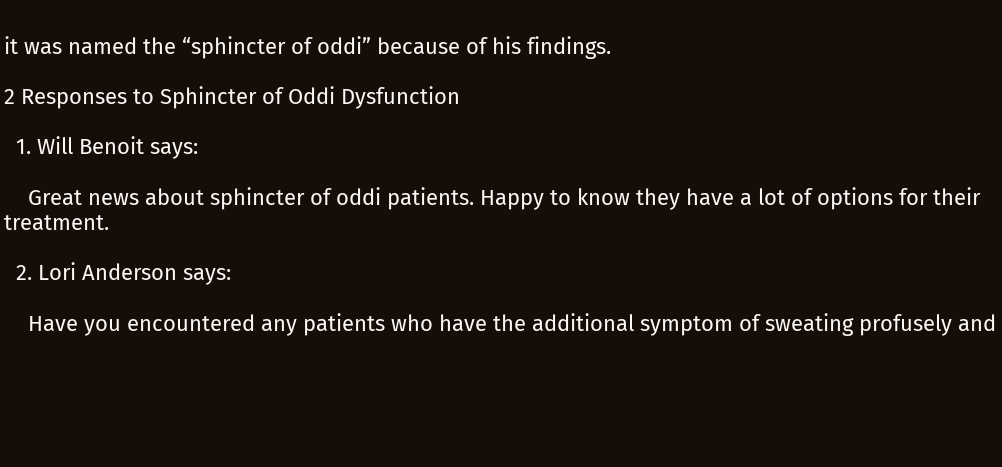it was named the “sphincter of oddi” because of his findings.

2 Responses to Sphincter of Oddi Dysfunction

  1. Will Benoit says:

    Great news about sphincter of oddi patients. Happy to know they have a lot of options for their treatment.

  2. Lori Anderson says:

    Have you encountered any patients who have the additional symptom of sweating profusely and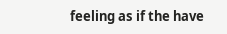feeling as if the have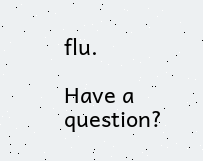flu.

Have a question?